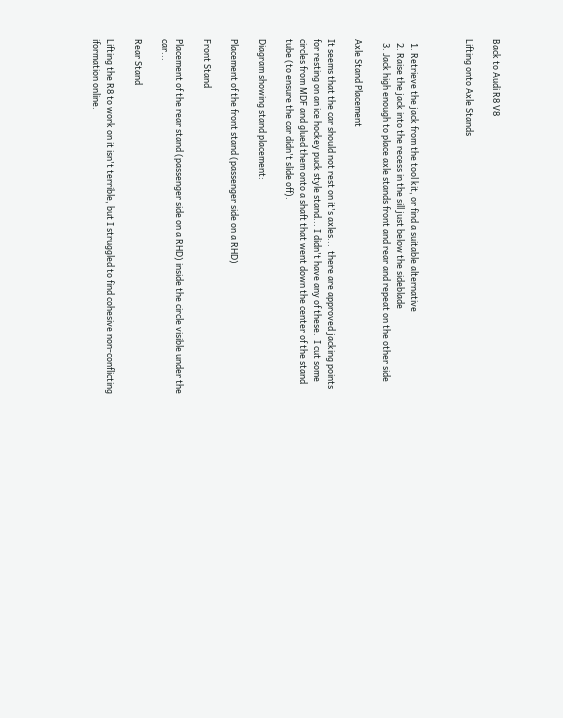Back to Audi R8 V8

Lifting onto Axle Stands



  1. Retrieve the jack from the tool kit, or find a suitable alternative
  2. Raise the jack into the recess in the sill just below the sideblade
  3. Jack high enough to place axle stands front and rear and repeat on the other side

Axle Stand Placement

It seems that the car should not rest on it's axles...  there are approved jacking points for resting on an ice hockey puck style stand... I didn't have any of these.  I cut some circles from MDF and glued them onto a shaft that went down the center of the stand tube (to ensure the car didn't slide off).

Diagram showing stand placement:

Placement of the front stand (passenger side on a RHD)

Front Stand

Placement of the rear stand (passenger side on a RHD) inside the circle visible under the car...

Rear Stand

Lifting the R8 to work on it isn't terrible, but I struggled to find cohesive non-conflicting iformation online.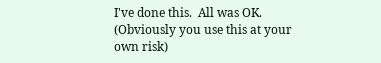I've done this.  All was OK.  (Obviously you use this at your own risk)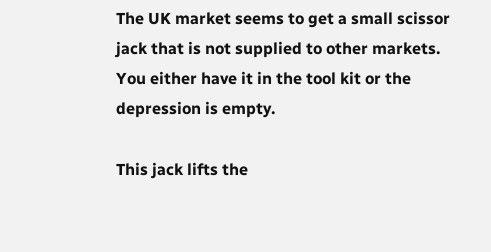The UK market seems to get a small scissor jack that is not supplied to other markets.  You either have it in the tool kit or the depression is empty.

This jack lifts the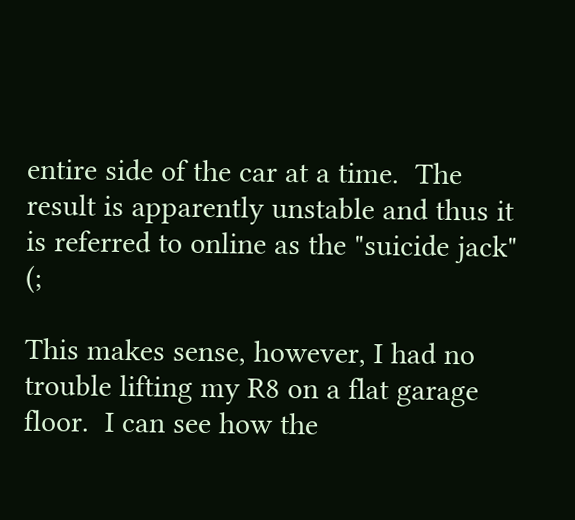entire side of the car at a time.  The result is apparently unstable and thus it is referred to online as the "suicide jack" (;

This makes sense, however, I had no trouble lifting my R8 on a flat garage floor.  I can see how the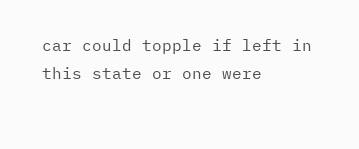car could topple if left in this state or one were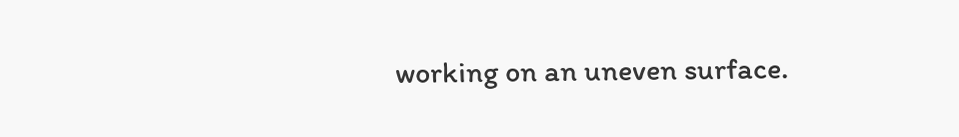working on an uneven surface.